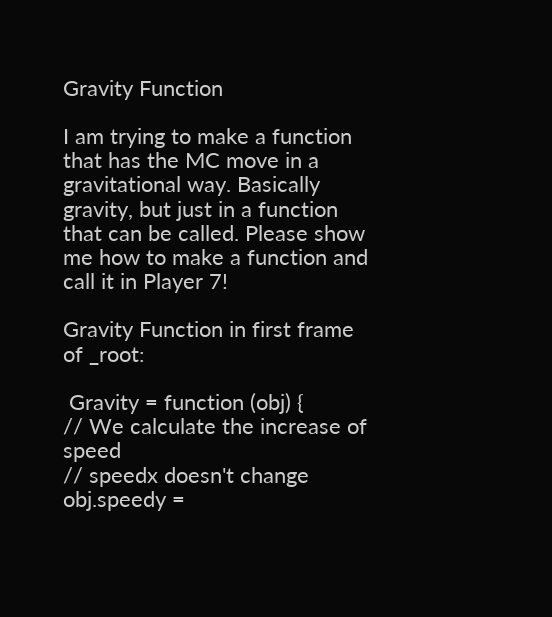Gravity Function

I am trying to make a function that has the MC move in a gravitational way. Basically gravity, but just in a function that can be called. Please show me how to make a function and call it in Player 7!

Gravity Function in first frame of _root:

 Gravity = function (obj) {
// We calculate the increase of speed
// speedx doesn't change
obj.speedy =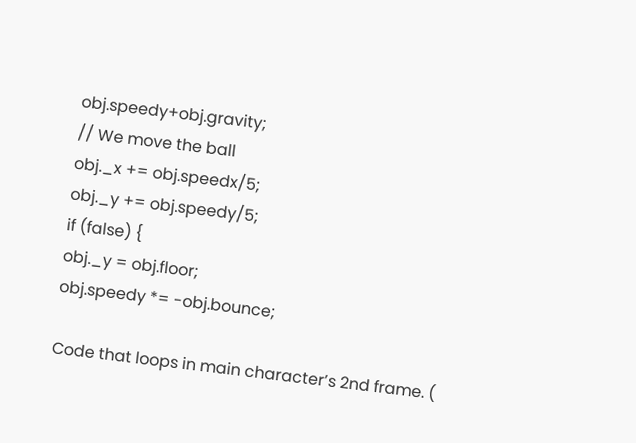obj.speedy+obj.gravity;
// We move the ball
obj._x += obj.speedx/5;
obj._y += obj.speedy/5;
if (false) {
obj._y = obj.floor;
obj.speedy *= -obj.bounce;

Code that loops in main character’s 2nd frame. (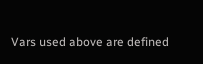Vars used above are defined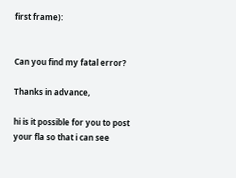first frame):


Can you find my fatal error?

Thanks in advance,

hi is it possible for you to post your fla so that i can see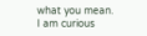what you mean. I am curious